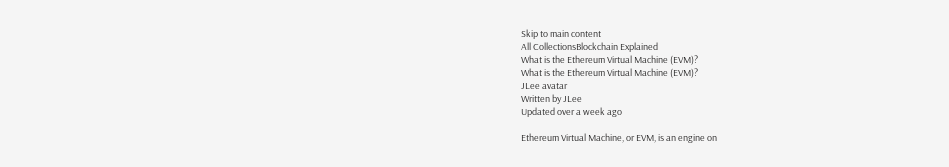Skip to main content
All CollectionsBlockchain Explained
What is the Ethereum Virtual Machine (EVM)?
What is the Ethereum Virtual Machine (EVM)?
JLee avatar
Written by JLee
Updated over a week ago

Ethereum Virtual Machine, or EVM, is an engine on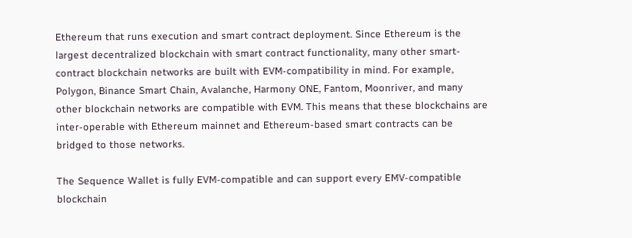Ethereum that runs execution and smart contract deployment. Since Ethereum is the largest decentralized blockchain with smart contract functionality, many other smart-contract blockchain networks are built with EVM-compatibility in mind. For example, Polygon, Binance Smart Chain, Avalanche, Harmony ONE, Fantom, Moonriver, and many other blockchain networks are compatible with EVM. This means that these blockchains are inter-operable with Ethereum mainnet and Ethereum-based smart contracts can be bridged to those networks.

The Sequence Wallet is fully EVM-compatible and can support every EMV-compatible blockchain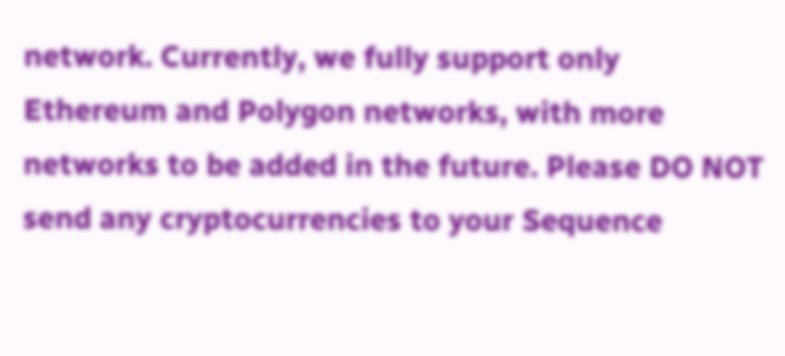network. Currently, we fully support only Ethereum and Polygon networks, with more networks to be added in the future. Please DO NOT send any cryptocurrencies to your Sequence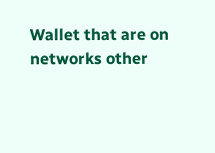Wallet that are on networks other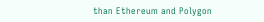than Ethereum and Polygon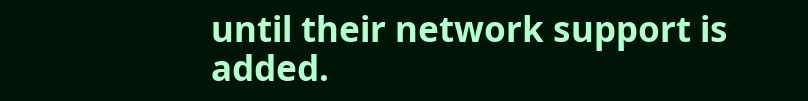until their network support is added.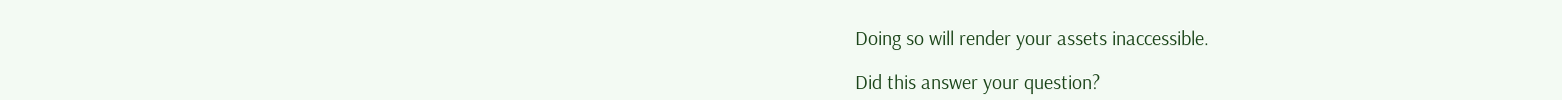Doing so will render your assets inaccessible.

Did this answer your question?